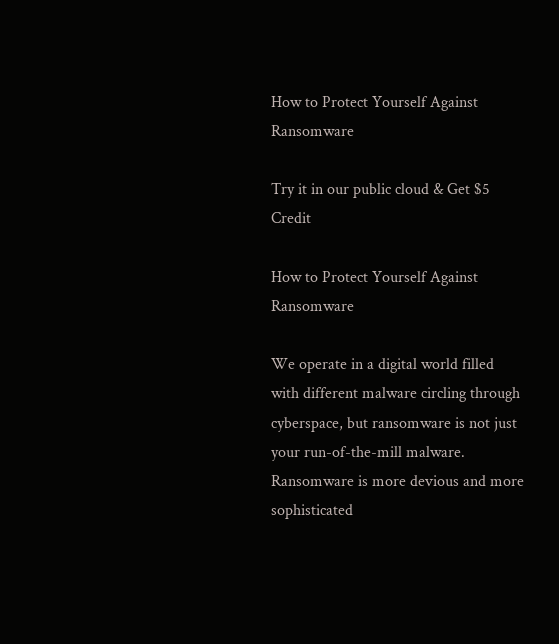How to Protect Yourself Against Ransomware

Try it in our public cloud & Get $5 Credit

How to Protect Yourself Against Ransomware

We operate in a digital world filled with different malware circling through cyberspace, but ransomware is not just your run-of-the-mill malware. Ransomware is more devious and more sophisticated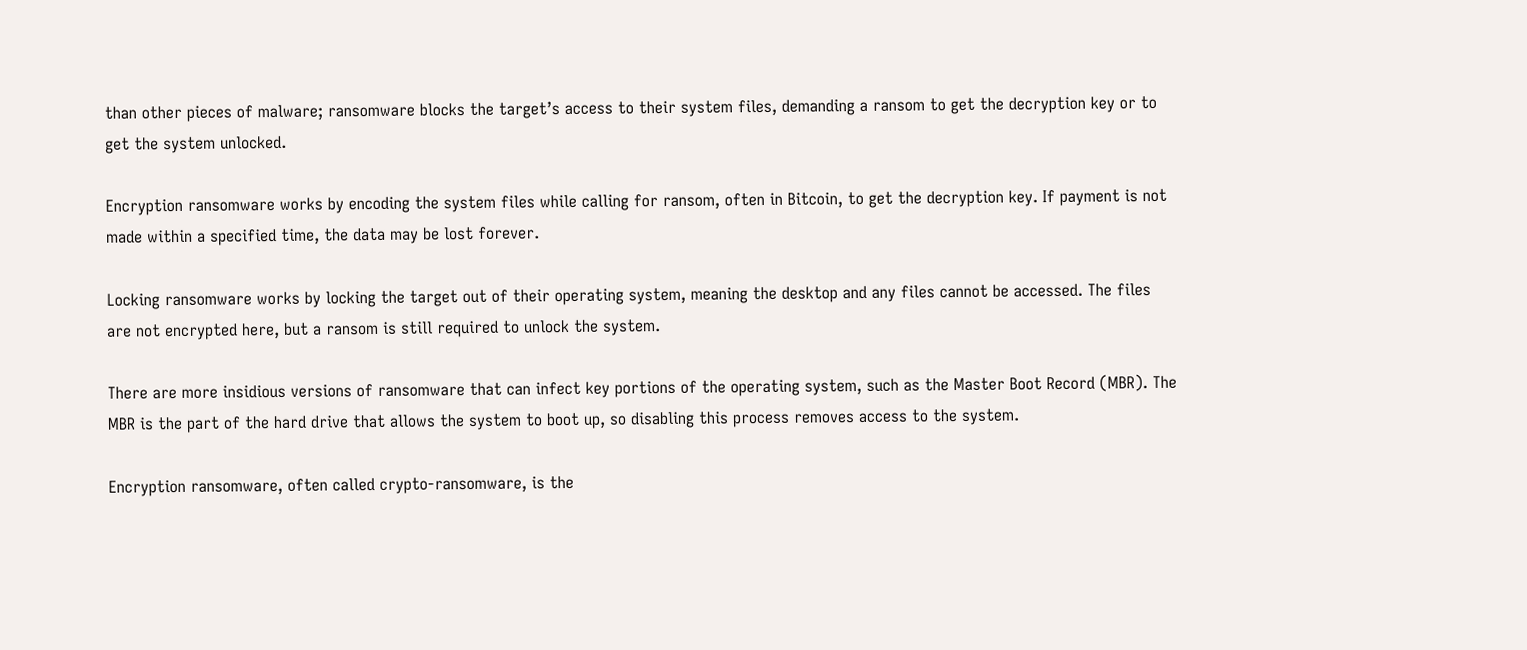than other pieces of malware; ransomware blocks the target’s access to their system files, demanding a ransom to get the decryption key or to get the system unlocked.

Encryption ransomware works by encoding the system files while calling for ransom, often in Bitcoin, to get the decryption key. If payment is not made within a specified time, the data may be lost forever.

Locking ransomware works by locking the target out of their operating system, meaning the desktop and any files cannot be accessed. The files are not encrypted here, but a ransom is still required to unlock the system.

There are more insidious versions of ransomware that can infect key portions of the operating system, such as the Master Boot Record (MBR). The MBR is the part of the hard drive that allows the system to boot up, so disabling this process removes access to the system.

Encryption ransomware, often called crypto-ransomware, is the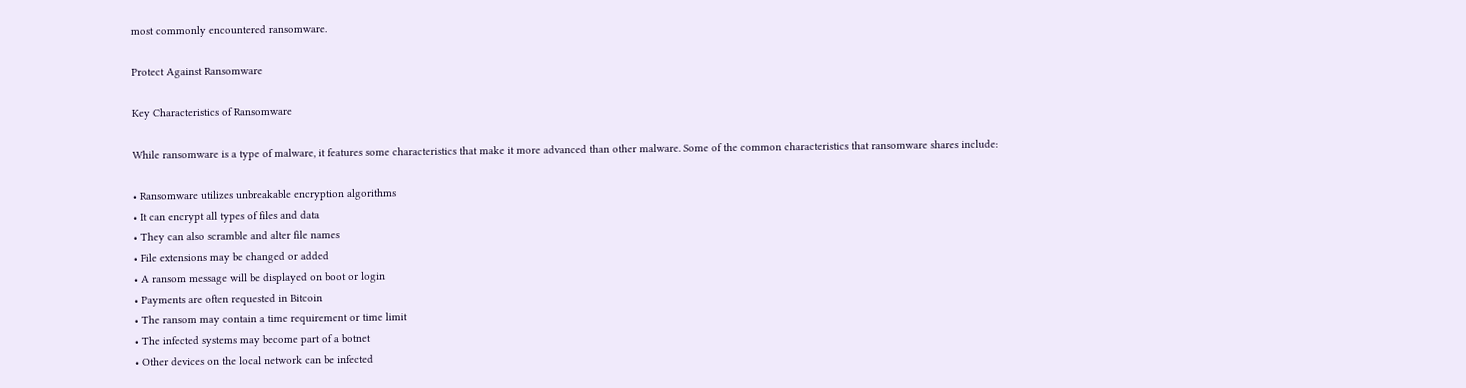most commonly encountered ransomware.

Protect Against Ransomware

Key Characteristics of Ransomware

While ransomware is a type of malware, it features some characteristics that make it more advanced than other malware. Some of the common characteristics that ransomware shares include:

• Ransomware utilizes unbreakable encryption algorithms
• It can encrypt all types of files and data
• They can also scramble and alter file names
• File extensions may be changed or added
• A ransom message will be displayed on boot or login
• Payments are often requested in Bitcoin
• The ransom may contain a time requirement or time limit
• The infected systems may become part of a botnet
• Other devices on the local network can be infected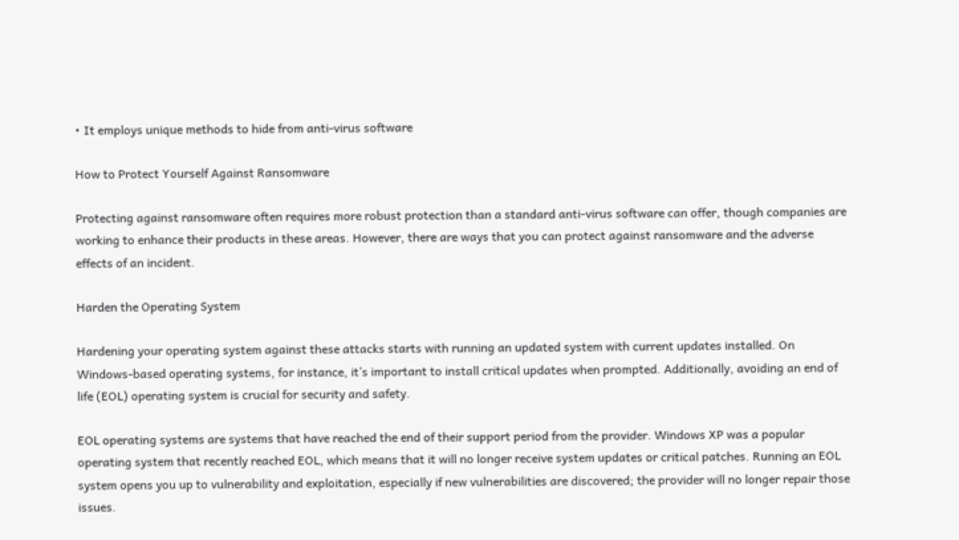• It employs unique methods to hide from anti-virus software

How to Protect Yourself Against Ransomware

Protecting against ransomware often requires more robust protection than a standard anti-virus software can offer, though companies are working to enhance their products in these areas. However, there are ways that you can protect against ransomware and the adverse effects of an incident.

Harden the Operating System

Hardening your operating system against these attacks starts with running an updated system with current updates installed. On Windows-based operating systems, for instance, it’s important to install critical updates when prompted. Additionally, avoiding an end of life (EOL) operating system is crucial for security and safety.

EOL operating systems are systems that have reached the end of their support period from the provider. Windows XP was a popular operating system that recently reached EOL, which means that it will no longer receive system updates or critical patches. Running an EOL system opens you up to vulnerability and exploitation, especially if new vulnerabilities are discovered; the provider will no longer repair those issues.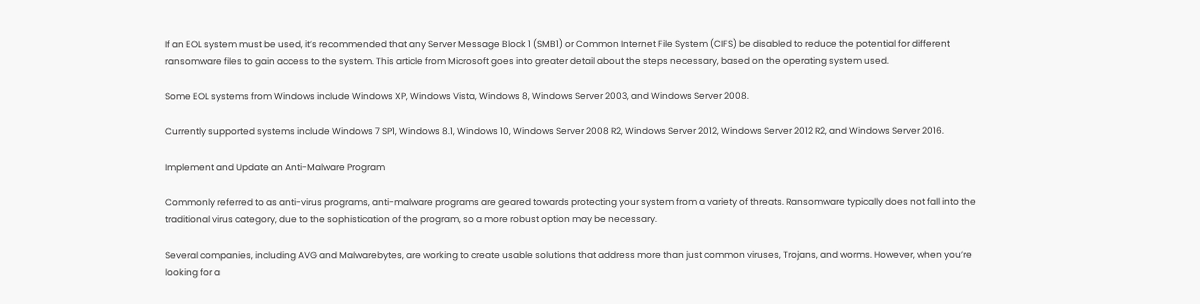If an EOL system must be used, it’s recommended that any Server Message Block 1 (SMB1) or Common Internet File System (CIFS) be disabled to reduce the potential for different ransomware files to gain access to the system. This article from Microsoft goes into greater detail about the steps necessary, based on the operating system used.

Some EOL systems from Windows include Windows XP, Windows Vista, Windows 8, Windows Server 2003, and Windows Server 2008.

Currently supported systems include Windows 7 SP1, Windows 8.1, Windows 10, Windows Server 2008 R2, Windows Server 2012, Windows Server 2012 R2, and Windows Server 2016.

Implement and Update an Anti-Malware Program

Commonly referred to as anti-virus programs, anti-malware programs are geared towards protecting your system from a variety of threats. Ransomware typically does not fall into the traditional virus category, due to the sophistication of the program, so a more robust option may be necessary.

Several companies, including AVG and Malwarebytes, are working to create usable solutions that address more than just common viruses, Trojans, and worms. However, when you’re looking for a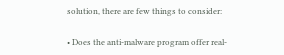solution, there are few things to consider:

• Does the anti-malware program offer real-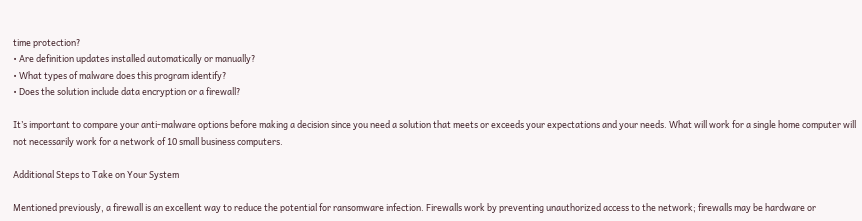time protection?
• Are definition updates installed automatically or manually?
• What types of malware does this program identify?
• Does the solution include data encryption or a firewall?

It’s important to compare your anti-malware options before making a decision since you need a solution that meets or exceeds your expectations and your needs. What will work for a single home computer will not necessarily work for a network of 10 small business computers.

Additional Steps to Take on Your System

Mentioned previously, a firewall is an excellent way to reduce the potential for ransomware infection. Firewalls work by preventing unauthorized access to the network; firewalls may be hardware or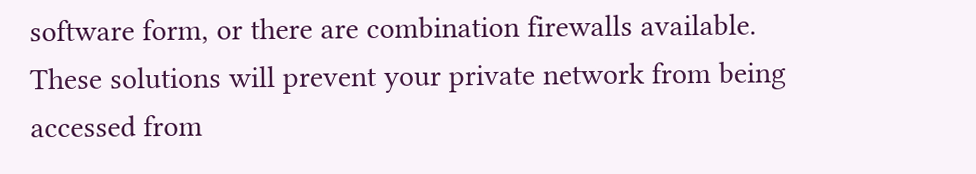software form, or there are combination firewalls available. These solutions will prevent your private network from being accessed from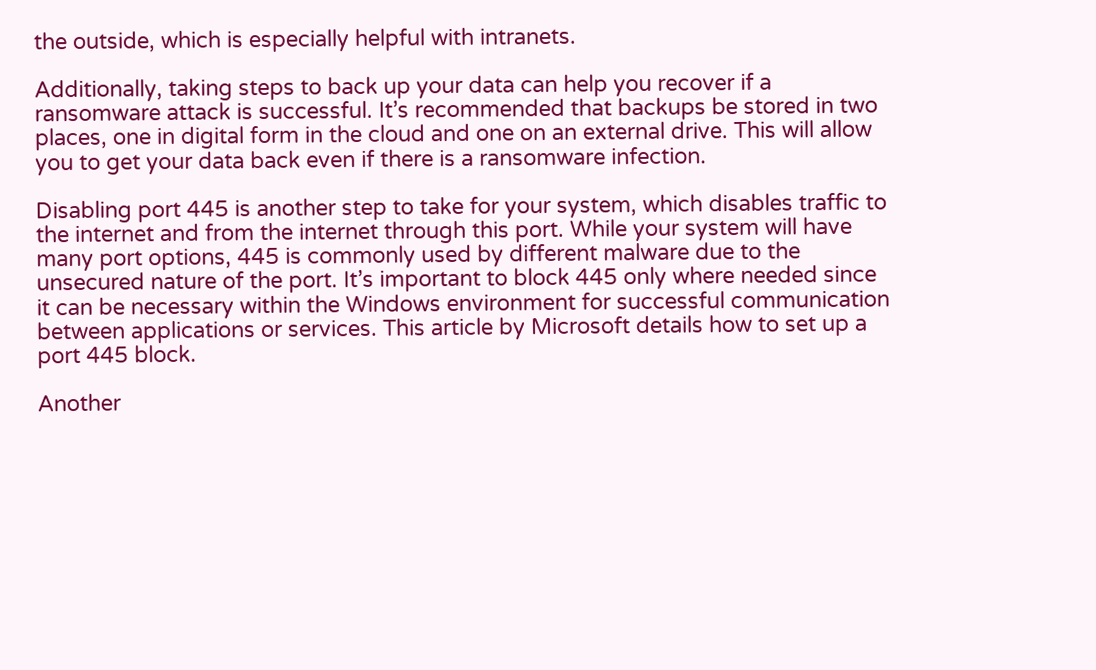the outside, which is especially helpful with intranets.

Additionally, taking steps to back up your data can help you recover if a ransomware attack is successful. It’s recommended that backups be stored in two places, one in digital form in the cloud and one on an external drive. This will allow you to get your data back even if there is a ransomware infection.

Disabling port 445 is another step to take for your system, which disables traffic to the internet and from the internet through this port. While your system will have many port options, 445 is commonly used by different malware due to the unsecured nature of the port. It’s important to block 445 only where needed since it can be necessary within the Windows environment for successful communication between applications or services. This article by Microsoft details how to set up a port 445 block.

Another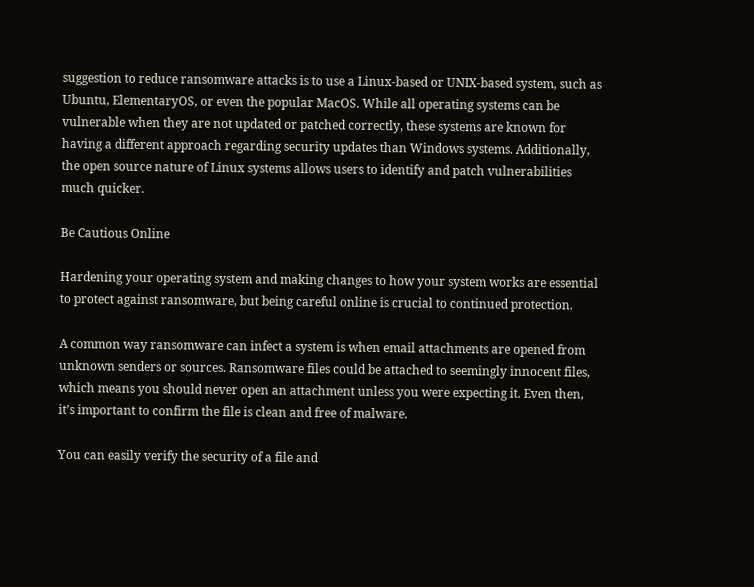suggestion to reduce ransomware attacks is to use a Linux-based or UNIX-based system, such as Ubuntu, ElementaryOS, or even the popular MacOS. While all operating systems can be vulnerable when they are not updated or patched correctly, these systems are known for having a different approach regarding security updates than Windows systems. Additionally, the open source nature of Linux systems allows users to identify and patch vulnerabilities much quicker.

Be Cautious Online

Hardening your operating system and making changes to how your system works are essential to protect against ransomware, but being careful online is crucial to continued protection.

A common way ransomware can infect a system is when email attachments are opened from unknown senders or sources. Ransomware files could be attached to seemingly innocent files, which means you should never open an attachment unless you were expecting it. Even then, it’s important to confirm the file is clean and free of malware.

You can easily verify the security of a file and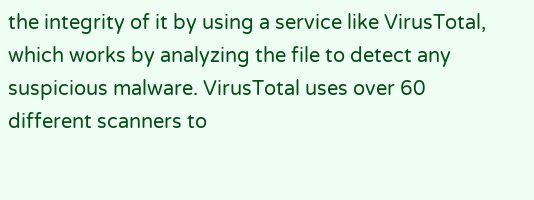the integrity of it by using a service like VirusTotal, which works by analyzing the file to detect any suspicious malware. VirusTotal uses over 60 different scanners to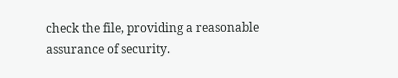check the file, providing a reasonable assurance of security.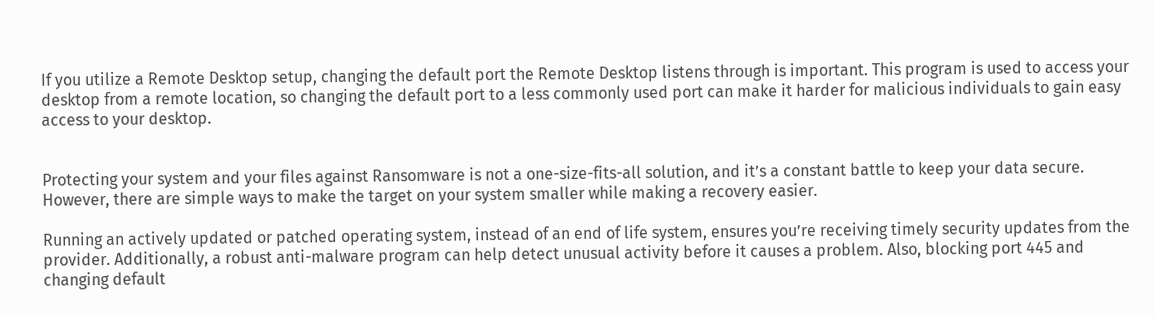If you utilize a Remote Desktop setup, changing the default port the Remote Desktop listens through is important. This program is used to access your desktop from a remote location, so changing the default port to a less commonly used port can make it harder for malicious individuals to gain easy access to your desktop.


Protecting your system and your files against Ransomware is not a one-size-fits-all solution, and it’s a constant battle to keep your data secure. However, there are simple ways to make the target on your system smaller while making a recovery easier.

Running an actively updated or patched operating system, instead of an end of life system, ensures you’re receiving timely security updates from the provider. Additionally, a robust anti-malware program can help detect unusual activity before it causes a problem. Also, blocking port 445 and changing default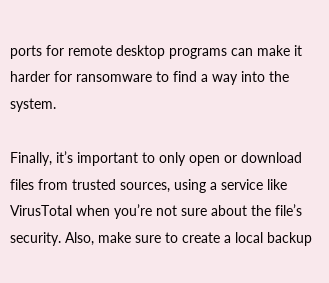ports for remote desktop programs can make it harder for ransomware to find a way into the system.

Finally, it’s important to only open or download files from trusted sources, using a service like VirusTotal when you’re not sure about the file’s security. Also, make sure to create a local backup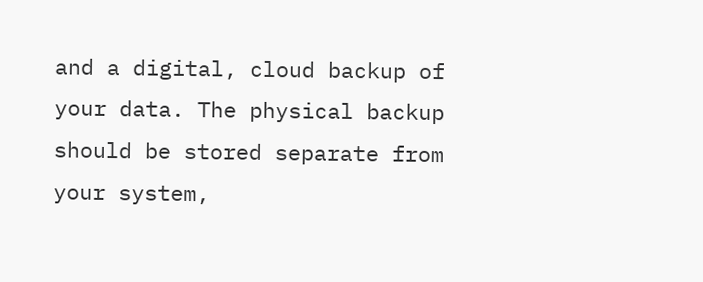and a digital, cloud backup of your data. The physical backup should be stored separate from your system,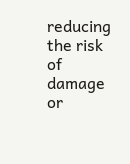reducing the risk of damage or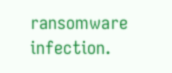ransomware infection.